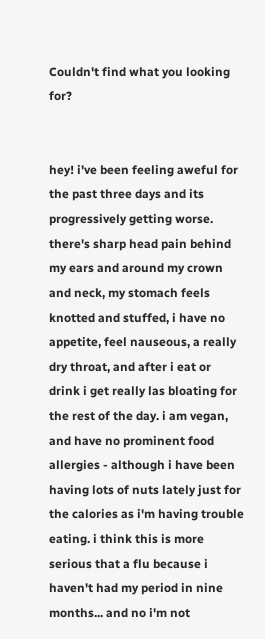Couldn't find what you looking for?


hey! i've been feeling aweful for the past three days and its progressively getting worse. there's sharp head pain behind my ears and around my crown and neck, my stomach feels knotted and stuffed, i have no appetite, feel nauseous, a really dry throat, and after i eat or drink i get really las bloating for the rest of the day. i am vegan, and have no prominent food allergies - although i have been having lots of nuts lately just for the calories as i'm having trouble eating. i think this is more serious that a flu because i haven't had my period in nine months... and no i'm not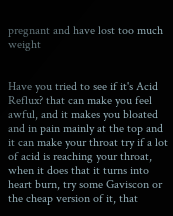pregnant and have lost too much weight


Have you tried to see if it's Acid Reflux? that can make you feel awful, and it makes you bloated and in pain mainly at the top and it can make your throat try if a lot of acid is reaching your throat, when it does that it turns into heart burn, try some Gaviscon or the cheap version of it, that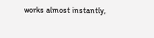works almost instantly,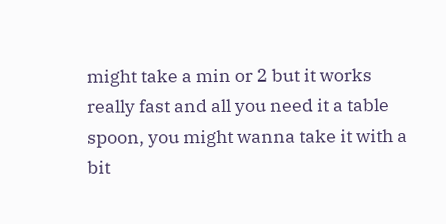might take a min or 2 but it works really fast and all you need it a table spoon, you might wanna take it with a bit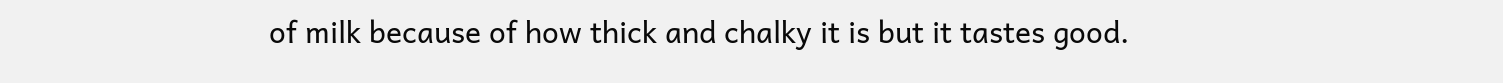of milk because of how thick and chalky it is but it tastes good.